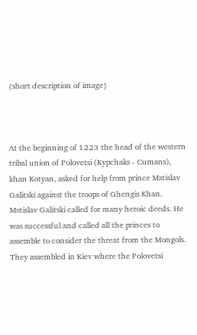{short description of image}



At the beginning of 1223 the head of the western tribal union of Polovetsi (Kypchaks - Cumans), khan Kotyan, asked for help from prince Mstislav Galitski against the troops of Ghengis Khan. Mstislav Galitski called for many heroic deeds. He was successful and called all the princes to assemble to consider the threat from the Mongols. They assembled in Kiev where the Polovetsi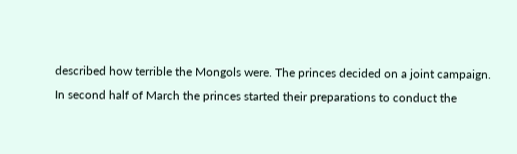described how terrible the Mongols were. The princes decided on a joint campaign.
In second half of March the princes started their preparations to conduct the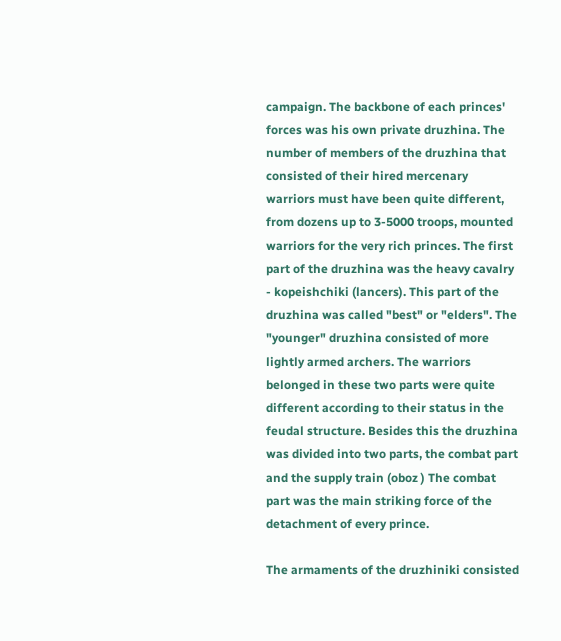campaign. The backbone of each princes' forces was his own private druzhina. The number of members of the druzhina that consisted of their hired mercenary warriors must have been quite different, from dozens up to 3-5000 troops, mounted warriors for the very rich princes. The first part of the druzhina was the heavy cavalry - kopeishchiki (lancers). This part of the druzhina was called "best" or "elders". The "younger" druzhina consisted of more lightly armed archers. The warriors belonged in these two parts were quite different according to their status in the feudal structure. Besides this the druzhina was divided into two parts, the combat part and the supply train (oboz ) The combat part was the main striking force of the detachment of every prince.

The armaments of the druzhiniki consisted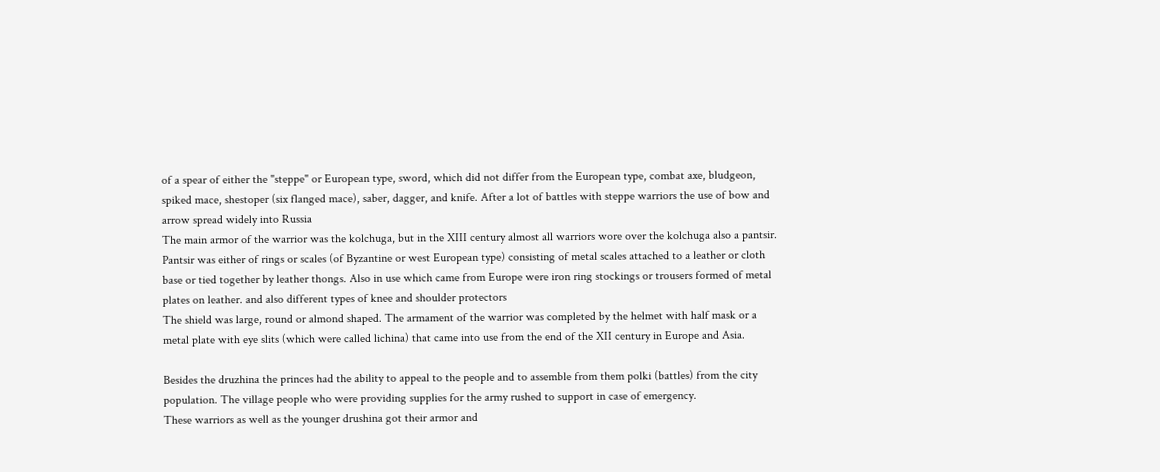of a spear of either the "steppe" or European type, sword, which did not differ from the European type, combat axe, bludgeon, spiked mace, shestoper (six flanged mace), saber, dagger, and knife. After a lot of battles with steppe warriors the use of bow and arrow spread widely into Russia
The main armor of the warrior was the kolchuga, but in the XIII century almost all warriors wore over the kolchuga also a pantsir. Pantsir was either of rings or scales (of Byzantine or west European type) consisting of metal scales attached to a leather or cloth base or tied together by leather thongs. Also in use which came from Europe were iron ring stockings or trousers formed of metal plates on leather. and also different types of knee and shoulder protectors
The shield was large, round or almond shaped. The armament of the warrior was completed by the helmet with half mask or a metal plate with eye slits (which were called lichina) that came into use from the end of the XII century in Europe and Asia.

Besides the druzhina the princes had the ability to appeal to the people and to assemble from them polki (battles) from the city population. The village people who were providing supplies for the army rushed to support in case of emergency.
These warriors as well as the younger drushina got their armor and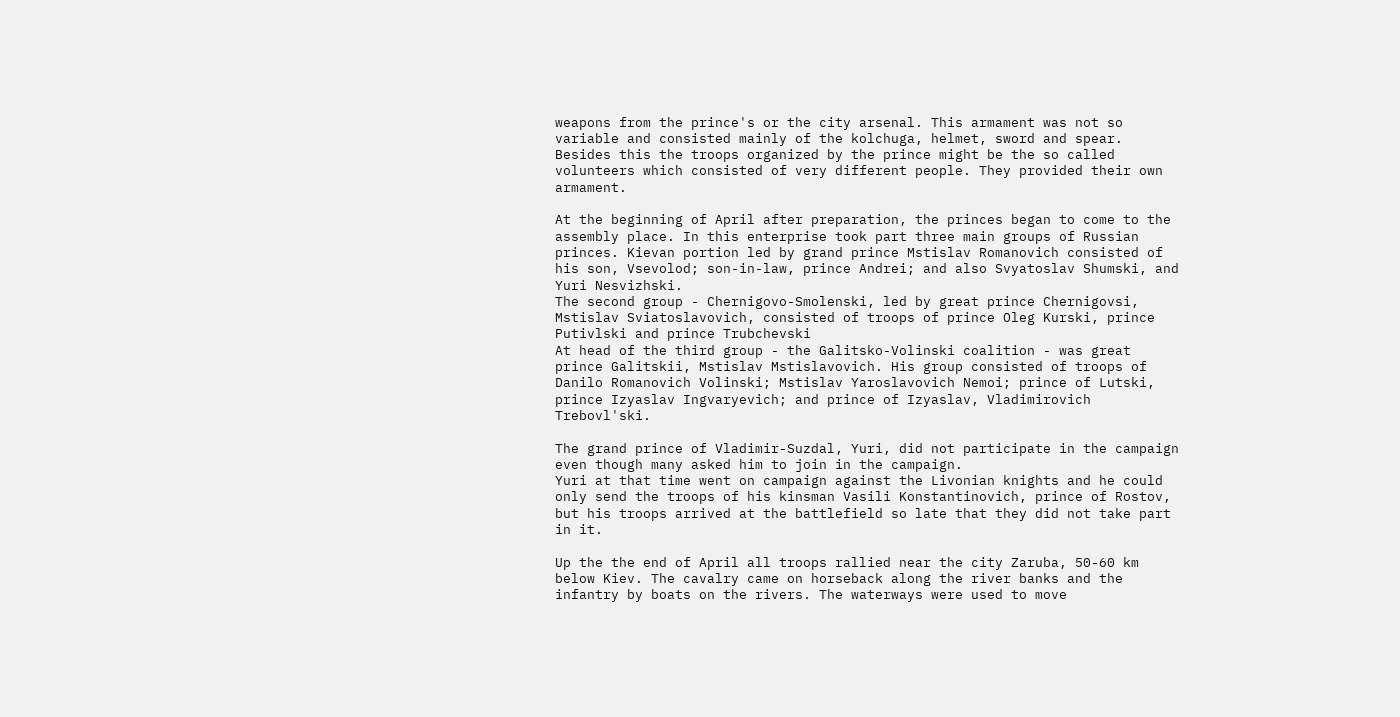weapons from the prince's or the city arsenal. This armament was not so variable and consisted mainly of the kolchuga, helmet, sword and spear.
Besides this the troops organized by the prince might be the so called volunteers which consisted of very different people. They provided their own armament.

At the beginning of April after preparation, the princes began to come to the assembly place. In this enterprise took part three main groups of Russian princes. Kievan portion led by grand prince Mstislav Romanovich consisted of his son, Vsevolod; son-in-law, prince Andrei; and also Svyatoslav Shumski, and Yuri Nesvizhski.
The second group - Chernigovo-Smolenski, led by great prince Chernigovsi, Mstislav Sviatoslavovich, consisted of troops of prince Oleg Kurski, prince Putivlski and prince Trubchevski
At head of the third group - the Galitsko-Volinski coalition - was great prince Galitskii, Mstislav Mstislavovich. His group consisted of troops of Danilo Romanovich Volinski; Mstislav Yaroslavovich Nemoi; prince of Lutski, prince Izyaslav Ingvaryevich; and prince of Izyaslav, Vladimirovich Trebovl'ski.

The grand prince of Vladimir-Suzdal, Yuri, did not participate in the campaign even though many asked him to join in the campaign.
Yuri at that time went on campaign against the Livonian knights and he could only send the troops of his kinsman Vasili Konstantinovich, prince of Rostov, but his troops arrived at the battlefield so late that they did not take part in it.

Up the the end of April all troops rallied near the city Zaruba, 50-60 km below Kiev. The cavalry came on horseback along the river banks and the infantry by boats on the rivers. The waterways were used to move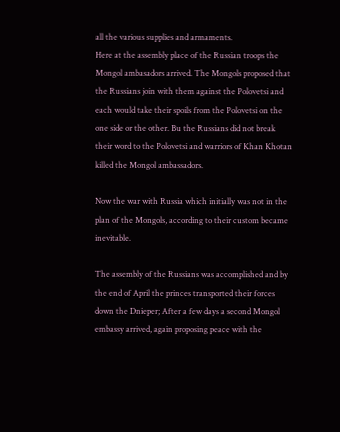all the various supplies and armaments.
Here at the assembly place of the Russian troops the Mongol ambasadors arrived. The Mongols proposed that the Russians join with them against the Polovetsi and each would take their spoils from the Polovetsi on the one side or the other. Bu the Russians did not break their word to the Polovetsi and warriors of Khan Khotan killed the Mongol ambassadors.

Now the war with Russia which initially was not in the plan of the Mongols, according to their custom became inevitable.

The assembly of the Russians was accomplished and by the end of April the princes transported their forces down the Dnieper; After a few days a second Mongol embassy arrived, again proposing peace with the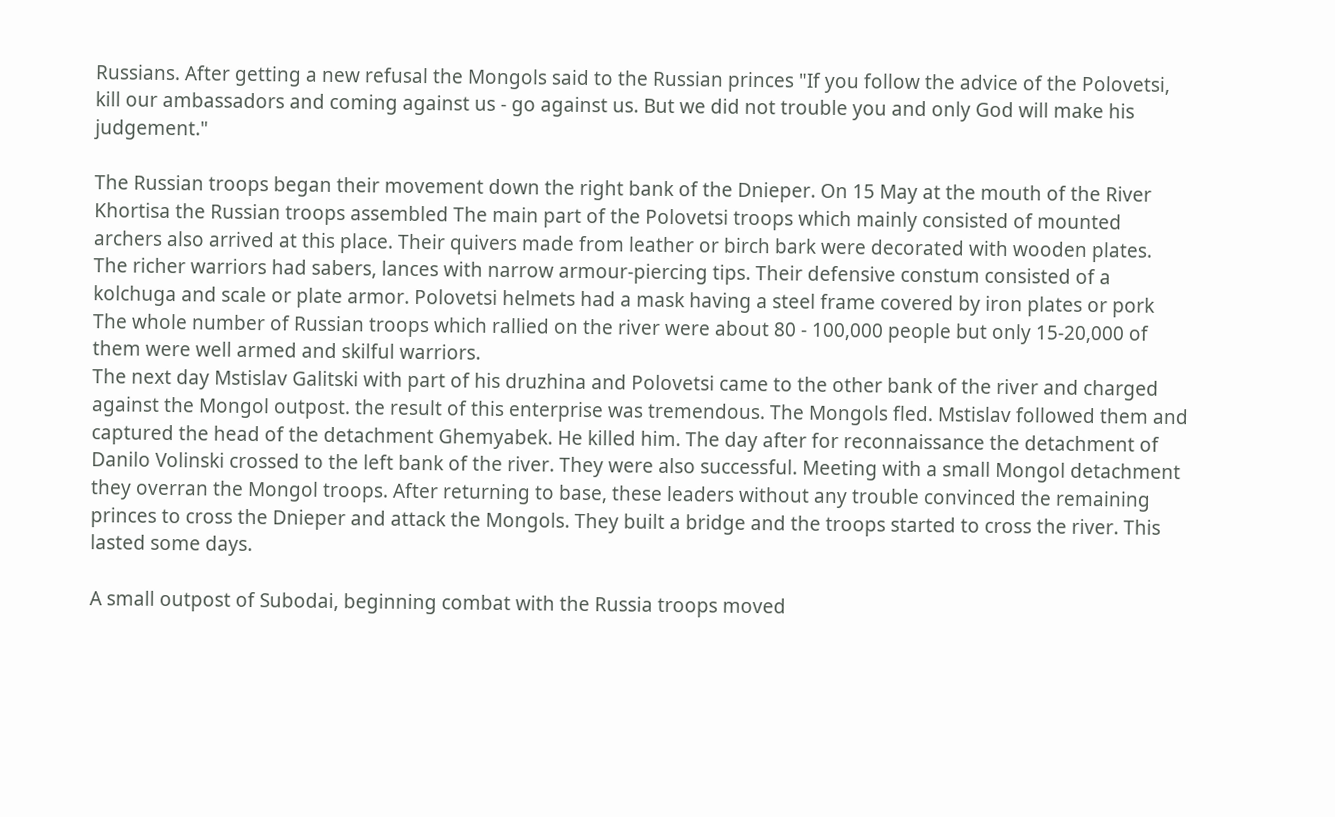Russians. After getting a new refusal the Mongols said to the Russian princes "If you follow the advice of the Polovetsi, kill our ambassadors and coming against us - go against us. But we did not trouble you and only God will make his judgement."

The Russian troops began their movement down the right bank of the Dnieper. On 15 May at the mouth of the River Khortisa the Russian troops assembled The main part of the Polovetsi troops which mainly consisted of mounted archers also arrived at this place. Their quivers made from leather or birch bark were decorated with wooden plates. The richer warriors had sabers, lances with narrow armour-piercing tips. Their defensive constum consisted of a kolchuga and scale or plate armor. Polovetsi helmets had a mask having a steel frame covered by iron plates or pork
The whole number of Russian troops which rallied on the river were about 80 - 100,000 people but only 15-20,000 of them were well armed and skilful warriors.
The next day Mstislav Galitski with part of his druzhina and Polovetsi came to the other bank of the river and charged against the Mongol outpost. the result of this enterprise was tremendous. The Mongols fled. Mstislav followed them and captured the head of the detachment Ghemyabek. He killed him. The day after for reconnaissance the detachment of Danilo Volinski crossed to the left bank of the river. They were also successful. Meeting with a small Mongol detachment they overran the Mongol troops. After returning to base, these leaders without any trouble convinced the remaining princes to cross the Dnieper and attack the Mongols. They built a bridge and the troops started to cross the river. This lasted some days.

A small outpost of Subodai, beginning combat with the Russia troops moved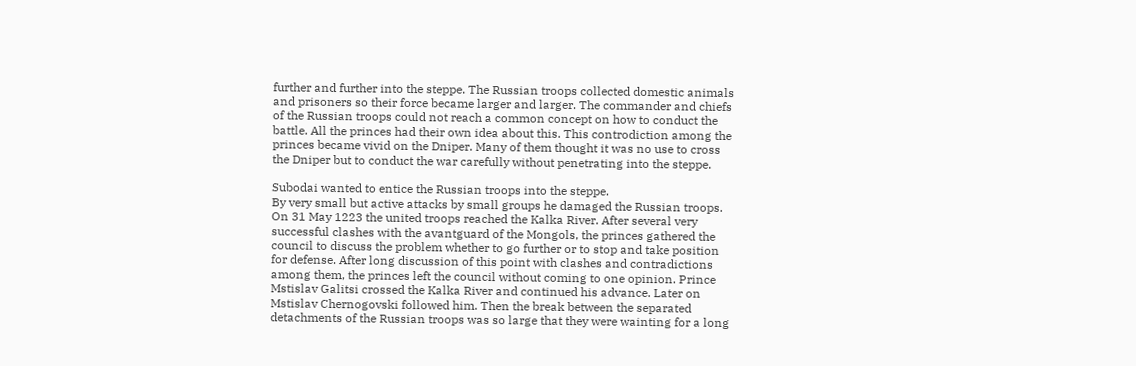further and further into the steppe. The Russian troops collected domestic animals and prisoners so their force became larger and larger. The commander and chiefs of the Russian troops could not reach a common concept on how to conduct the battle. All the princes had their own idea about this. This controdiction among the princes became vivid on the Dniper. Many of them thought it was no use to cross the Dniper but to conduct the war carefully without penetrating into the steppe.

Subodai wanted to entice the Russian troops into the steppe.
By very small but active attacks by small groups he damaged the Russian troops. On 31 May 1223 the united troops reached the Kalka River. After several very successful clashes with the avantguard of the Mongols, the princes gathered the council to discuss the problem whether to go further or to stop and take position for defense. After long discussion of this point with clashes and contradictions among them, the princes left the council without coming to one opinion. Prince Mstislav Galitsi crossed the Kalka River and continued his advance. Later on Mstislav Chernogovski followed him. Then the break between the separated detachments of the Russian troops was so large that they were wainting for a long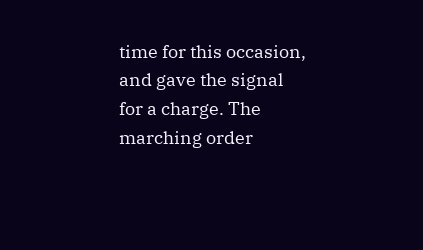time for this occasion, and gave the signal for a charge. The marching order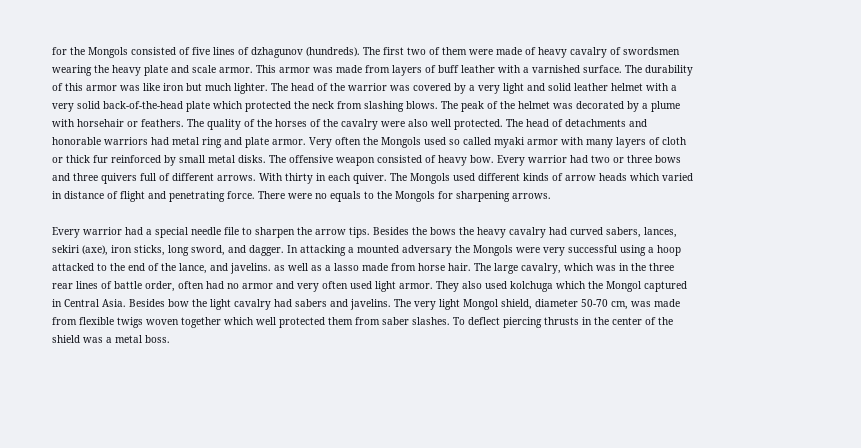for the Mongols consisted of five lines of dzhagunov (hundreds). The first two of them were made of heavy cavalry of swordsmen wearing the heavy plate and scale armor. This armor was made from layers of buff leather with a varnished surface. The durability of this armor was like iron but much lighter. The head of the warrior was covered by a very light and solid leather helmet with a very solid back-of-the-head plate which protected the neck from slashing blows. The peak of the helmet was decorated by a plume with horsehair or feathers. The quality of the horses of the cavalry were also well protected. The head of detachments and honorable warriors had metal ring and plate armor. Very often the Mongols used so called myaki armor with many layers of cloth or thick fur reinforced by small metal disks. The offensive weapon consisted of heavy bow. Every warrior had two or three bows and three quivers full of different arrows. With thirty in each quiver. The Mongols used different kinds of arrow heads which varied in distance of flight and penetrating force. There were no equals to the Mongols for sharpening arrows.

Every warrior had a special needle file to sharpen the arrow tips. Besides the bows the heavy cavalry had curved sabers, lances, sekiri (axe), iron sticks, long sword, and dagger. In attacking a mounted adversary the Mongols were very successful using a hoop attacked to the end of the lance, and javelins. as well as a lasso made from horse hair. The large cavalry, which was in the three rear lines of battle order, often had no armor and very often used light armor. They also used kolchuga which the Mongol captured in Central Asia. Besides bow the light cavalry had sabers and javelins. The very light Mongol shield, diameter 50-70 cm, was made from flexible twigs woven together which well protected them from saber slashes. To deflect piercing thrusts in the center of the shield was a metal boss.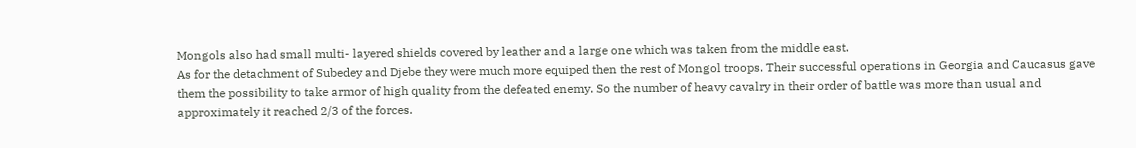Mongols also had small multi- layered shields covered by leather and a large one which was taken from the middle east.
As for the detachment of Subedey and Djebe they were much more equiped then the rest of Mongol troops. Their successful operations in Georgia and Caucasus gave them the possibility to take armor of high quality from the defeated enemy. So the number of heavy cavalry in their order of battle was more than usual and approximately it reached 2/3 of the forces.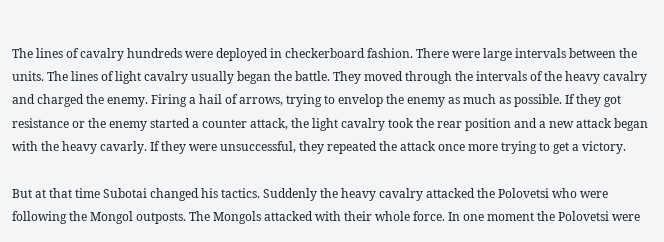The lines of cavalry hundreds were deployed in checkerboard fashion. There were large intervals between the units. The lines of light cavalry usually began the battle. They moved through the intervals of the heavy cavalry and charged the enemy. Firing a hail of arrows, trying to envelop the enemy as much as possible. If they got resistance or the enemy started a counter attack, the light cavalry took the rear position and a new attack began with the heavy cavarly. If they were unsuccessful, they repeated the attack once more trying to get a victory.

But at that time Subotai changed his tactics. Suddenly the heavy cavalry attacked the Polovetsi who were following the Mongol outposts. The Mongols attacked with their whole force. In one moment the Polovetsi were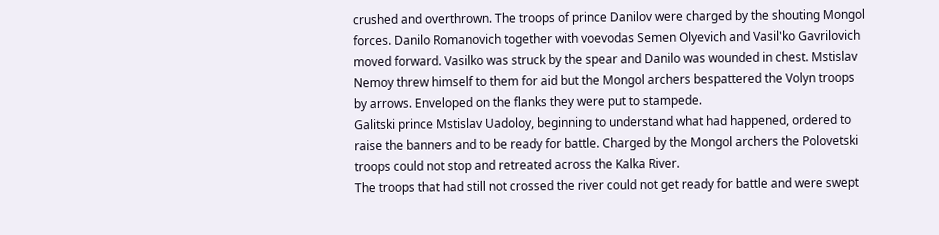crushed and overthrown. The troops of prince Danilov were charged by the shouting Mongol forces. Danilo Romanovich together with voevodas Semen Olyevich and Vasil'ko Gavrilovich moved forward. Vasilko was struck by the spear and Danilo was wounded in chest. Mstislav Nemoy threw himself to them for aid but the Mongol archers bespattered the Volyn troops by arrows. Enveloped on the flanks they were put to stampede.
Galitski prince Mstislav Uadoloy, beginning to understand what had happened, ordered to raise the banners and to be ready for battle. Charged by the Mongol archers the Polovetski troops could not stop and retreated across the Kalka River.
The troops that had still not crossed the river could not get ready for battle and were swept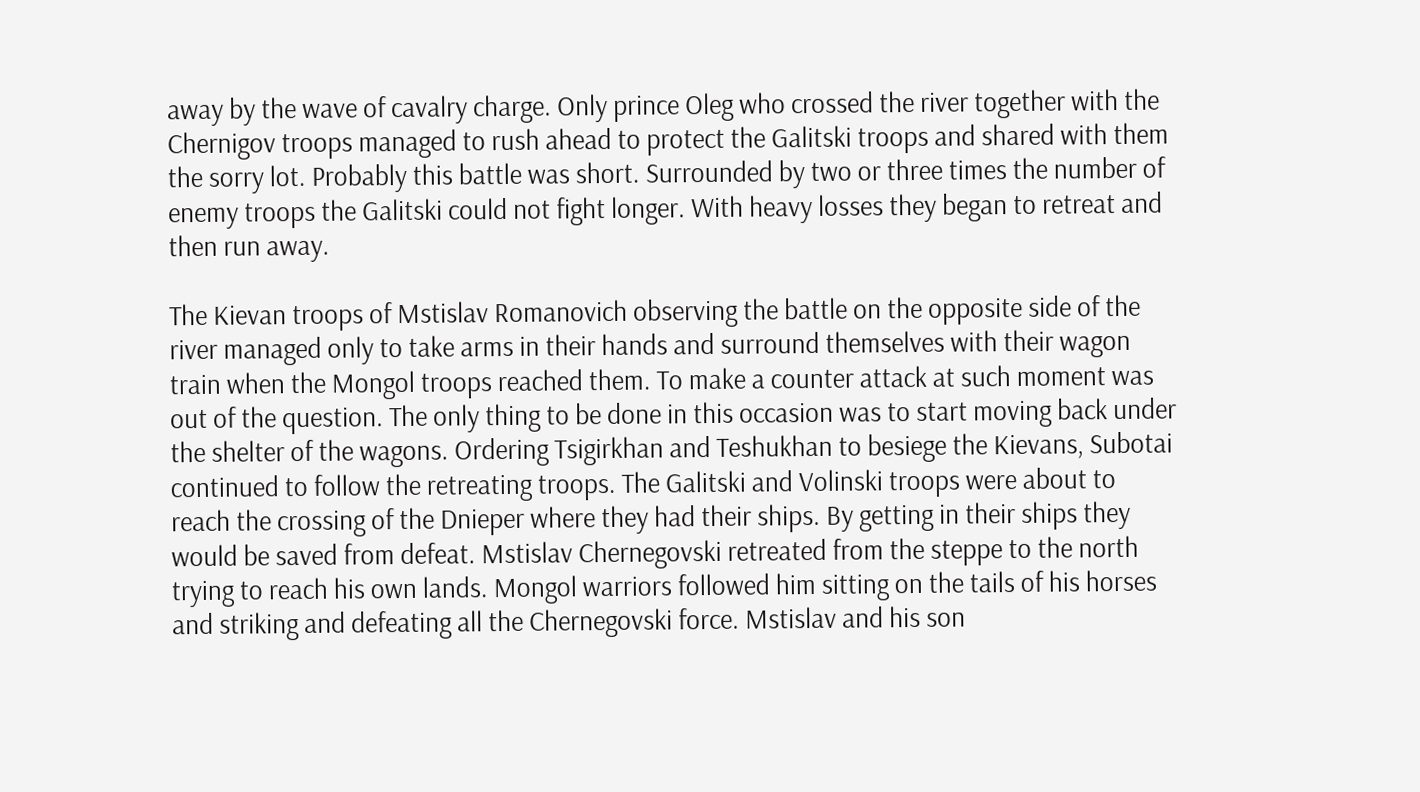away by the wave of cavalry charge. Only prince Oleg who crossed the river together with the Chernigov troops managed to rush ahead to protect the Galitski troops and shared with them the sorry lot. Probably this battle was short. Surrounded by two or three times the number of enemy troops the Galitski could not fight longer. With heavy losses they began to retreat and then run away.

The Kievan troops of Mstislav Romanovich observing the battle on the opposite side of the river managed only to take arms in their hands and surround themselves with their wagon train when the Mongol troops reached them. To make a counter attack at such moment was out of the question. The only thing to be done in this occasion was to start moving back under the shelter of the wagons. Ordering Tsigirkhan and Teshukhan to besiege the Kievans, Subotai continued to follow the retreating troops. The Galitski and Volinski troops were about to reach the crossing of the Dnieper where they had their ships. By getting in their ships they would be saved from defeat. Mstislav Chernegovski retreated from the steppe to the north trying to reach his own lands. Mongol warriors followed him sitting on the tails of his horses and striking and defeating all the Chernegovski force. Mstislav and his son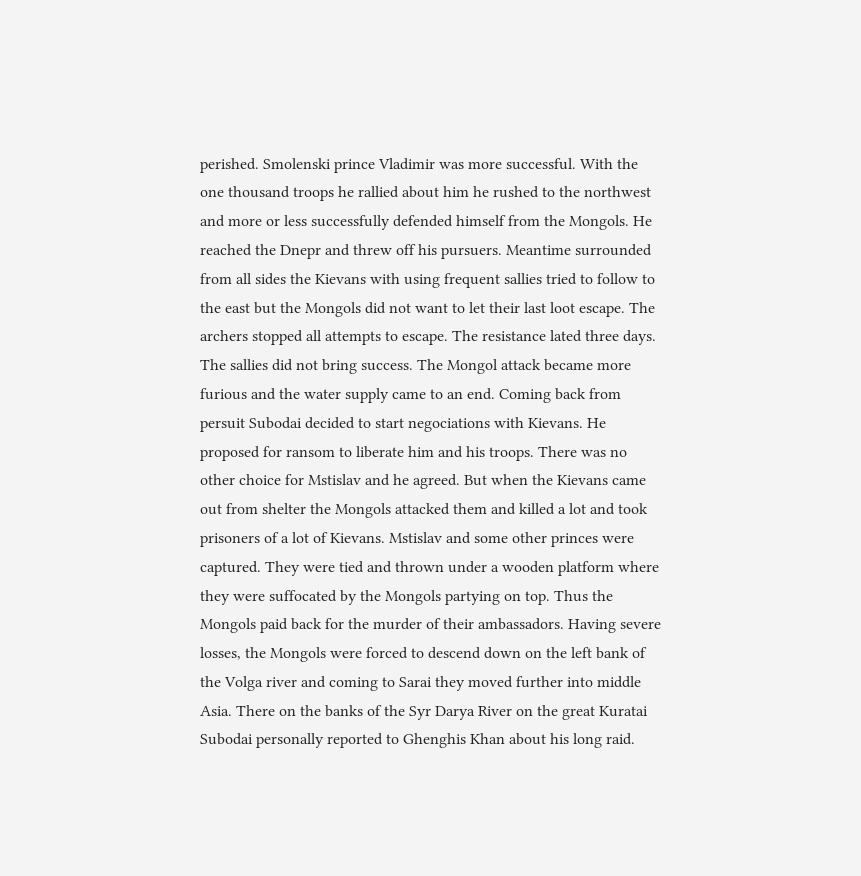perished. Smolenski prince Vladimir was more successful. With the one thousand troops he rallied about him he rushed to the northwest and more or less successfully defended himself from the Mongols. He reached the Dnepr and threw off his pursuers. Meantime surrounded from all sides the Kievans with using frequent sallies tried to follow to the east but the Mongols did not want to let their last loot escape. The archers stopped all attempts to escape. The resistance lated three days. The sallies did not bring success. The Mongol attack became more furious and the water supply came to an end. Coming back from persuit Subodai decided to start negociations with Kievans. He proposed for ransom to liberate him and his troops. There was no other choice for Mstislav and he agreed. But when the Kievans came out from shelter the Mongols attacked them and killed a lot and took prisoners of a lot of Kievans. Mstislav and some other princes were captured. They were tied and thrown under a wooden platform where they were suffocated by the Mongols partying on top. Thus the Mongols paid back for the murder of their ambassadors. Having severe losses, the Mongols were forced to descend down on the left bank of the Volga river and coming to Sarai they moved further into middle Asia. There on the banks of the Syr Darya River on the great Kuratai Subodai personally reported to Ghenghis Khan about his long raid.